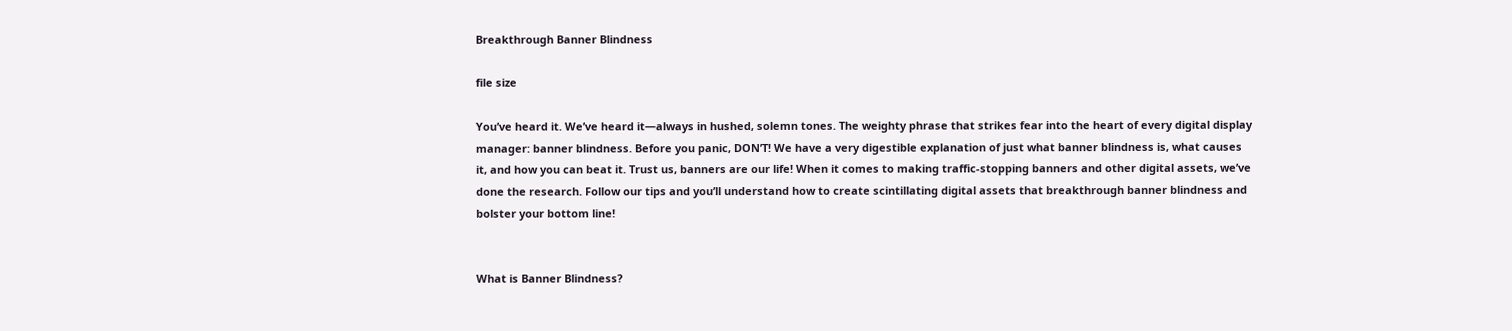Breakthrough Banner Blindness

file size

You’ve heard it. We’ve heard it—always in hushed, solemn tones. The weighty phrase that strikes fear into the heart of every digital display manager: banner blindness. Before you panic, DON’T! We have a very digestible explanation of just what banner blindness is, what causes it, and how you can beat it. Trust us, banners are our life! When it comes to making traffic-stopping banners and other digital assets, we’ve done the research. Follow our tips and you’ll understand how to create scintillating digital assets that breakthrough banner blindness and bolster your bottom line!


What is Banner Blindness?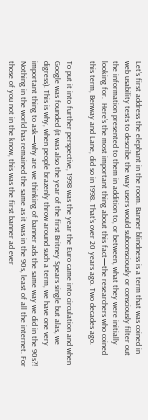Let’s first address the elephant in the room. Banner blindness is a term that was coined in web usability tests to describe the way users would subconsciously or consciously filter out the information presented to them in addition to, or between, what they were initially looking for.  Here’s the most important thing about this fact—the researchers who coined this term, Benway and Lane, did so in 1998. That’s over 20 years ago. Two decades ago.

To put it into further perspective, 1998 was the year the Euro came into circulation and when Google was founded (it was also the year of the first Britney Spears single but alas, we digress). This is why, when people brazenly throw around such a term, we have one very important thing to ask—why are we thinking of banner ads the same way we did in the 90s?! Nothing in the world has remained the same as it was in the 90s, least of all the internet. For those of you not in the know, this was the first banner ad ever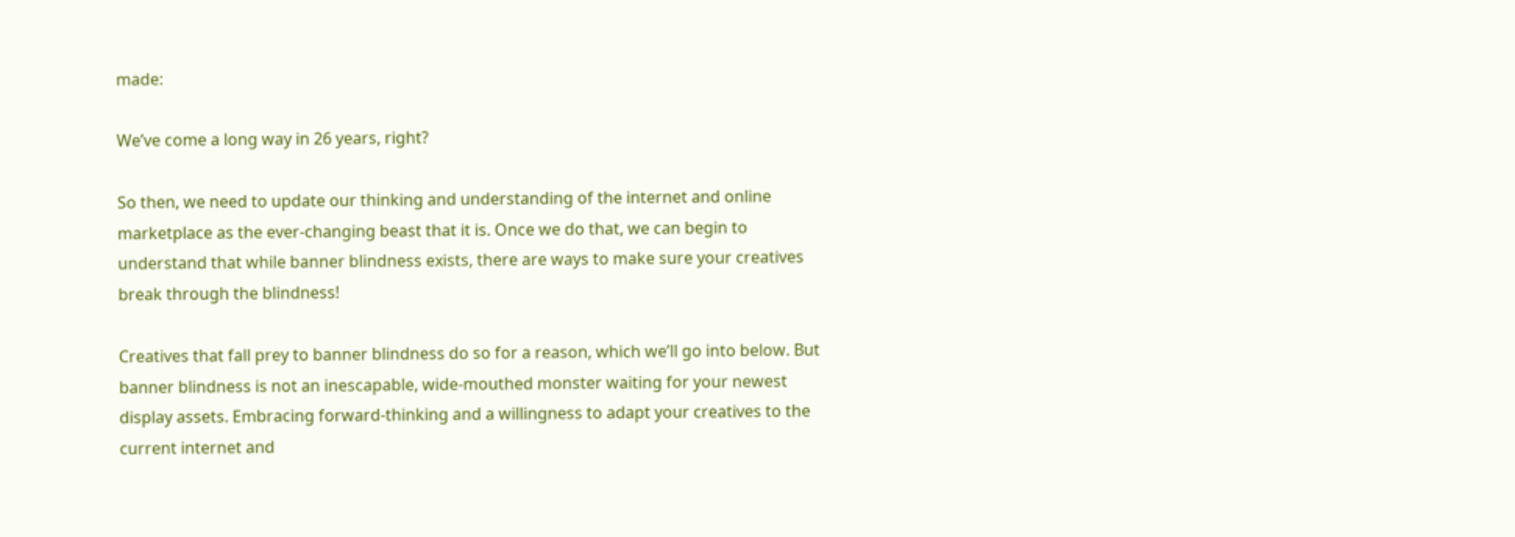made:

We’ve come a long way in 26 years, right?

So then, we need to update our thinking and understanding of the internet and online marketplace as the ever-changing beast that it is. Once we do that, we can begin to understand that while banner blindness exists, there are ways to make sure your creatives break through the blindness!

Creatives that fall prey to banner blindness do so for a reason, which we’ll go into below. But banner blindness is not an inescapable, wide-mouthed monster waiting for your newest display assets. Embracing forward-thinking and a willingness to adapt your creatives to the current internet and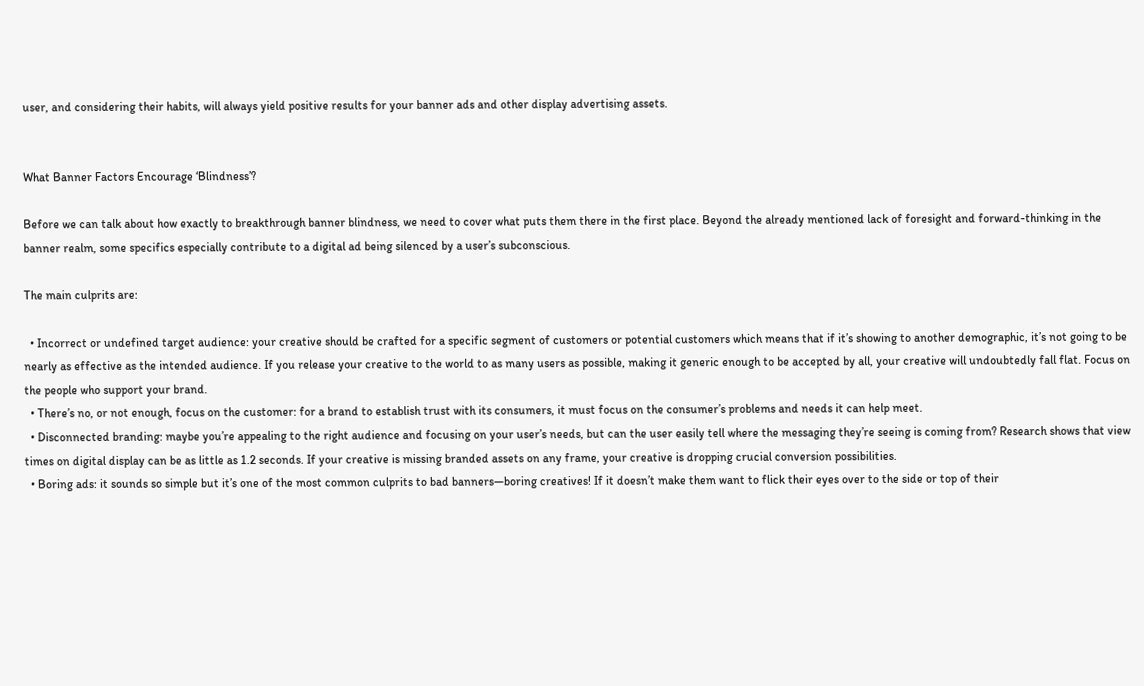user, and considering their habits, will always yield positive results for your banner ads and other display advertising assets.


What Banner Factors Encourage ‘Blindness’?

Before we can talk about how exactly to breakthrough banner blindness, we need to cover what puts them there in the first place. Beyond the already mentioned lack of foresight and forward-thinking in the banner realm, some specifics especially contribute to a digital ad being silenced by a user’s subconscious.

The main culprits are:

  • Incorrect or undefined target audience: your creative should be crafted for a specific segment of customers or potential customers which means that if it’s showing to another demographic, it’s not going to be nearly as effective as the intended audience. If you release your creative to the world to as many users as possible, making it generic enough to be accepted by all, your creative will undoubtedly fall flat. Focus on the people who support your brand.
  • There’s no, or not enough, focus on the customer: for a brand to establish trust with its consumers, it must focus on the consumer’s problems and needs it can help meet.
  • Disconnected branding: maybe you’re appealing to the right audience and focusing on your user’s needs, but can the user easily tell where the messaging they’re seeing is coming from? Research shows that view times on digital display can be as little as 1.2 seconds. If your creative is missing branded assets on any frame, your creative is dropping crucial conversion possibilities.
  • Boring ads: it sounds so simple but it’s one of the most common culprits to bad banners—boring creatives! If it doesn’t make them want to flick their eyes over to the side or top of their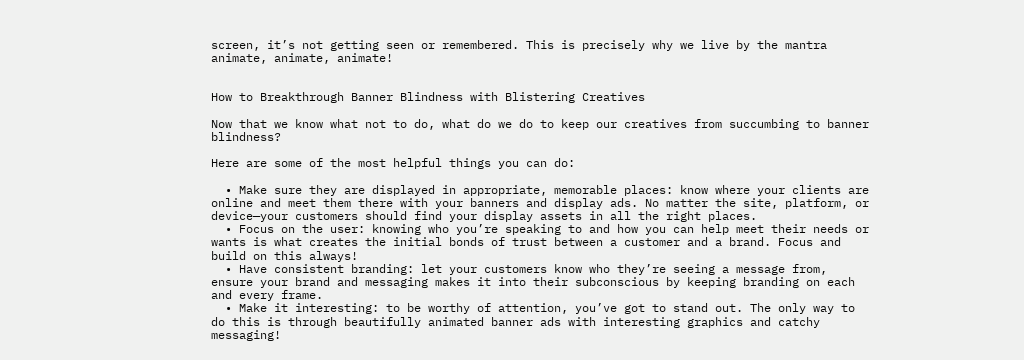screen, it’s not getting seen or remembered. This is precisely why we live by the mantra animate, animate, animate!


How to Breakthrough Banner Blindness with Blistering Creatives

Now that we know what not to do, what do we do to keep our creatives from succumbing to banner blindness?

Here are some of the most helpful things you can do:

  • Make sure they are displayed in appropriate, memorable places: know where your clients are online and meet them there with your banners and display ads. No matter the site, platform, or device—your customers should find your display assets in all the right places.
  • Focus on the user: knowing who you’re speaking to and how you can help meet their needs or wants is what creates the initial bonds of trust between a customer and a brand. Focus and build on this always!
  • Have consistent branding: let your customers know who they’re seeing a message from, ensure your brand and messaging makes it into their subconscious by keeping branding on each and every frame.
  • Make it interesting: to be worthy of attention, you’ve got to stand out. The only way to do this is through beautifully animated banner ads with interesting graphics and catchy messaging!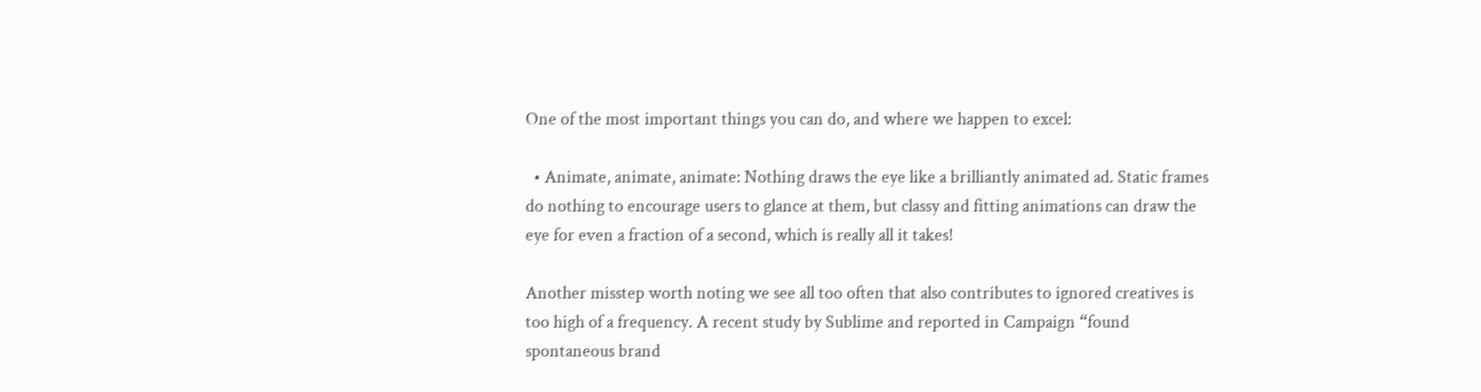One of the most important things you can do, and where we happen to excel:

  • Animate, animate, animate: Nothing draws the eye like a brilliantly animated ad. Static frames do nothing to encourage users to glance at them, but classy and fitting animations can draw the eye for even a fraction of a second, which is really all it takes!

Another misstep worth noting we see all too often that also contributes to ignored creatives is too high of a frequency. A recent study by Sublime and reported in Campaign “found spontaneous brand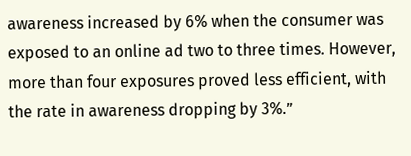awareness increased by 6% when the consumer was exposed to an online ad two to three times. However, more than four exposures proved less efficient, with the rate in awareness dropping by 3%.”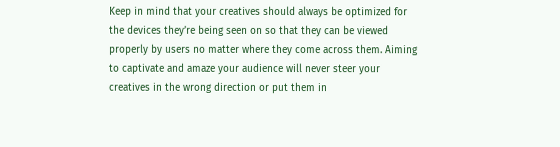Keep in mind that your creatives should always be optimized for the devices they’re being seen on so that they can be viewed properly by users no matter where they come across them. Aiming to captivate and amaze your audience will never steer your creatives in the wrong direction or put them in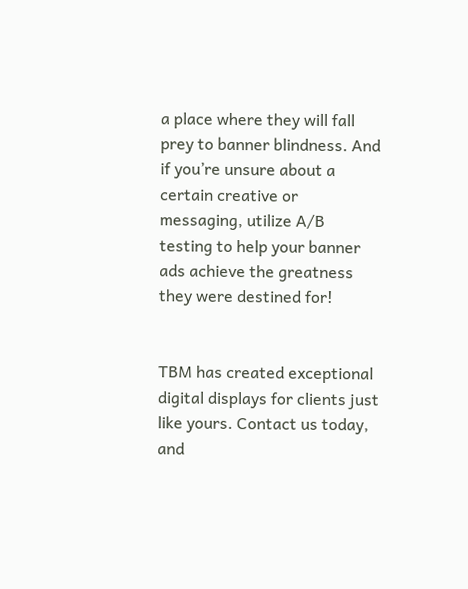a place where they will fall prey to banner blindness. And if you’re unsure about a certain creative or messaging, utilize A/B testing to help your banner ads achieve the greatness they were destined for!


TBM has created exceptional digital displays for clients just like yours. Contact us today, and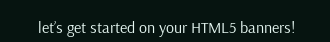let’s get started on your HTML5 banners!